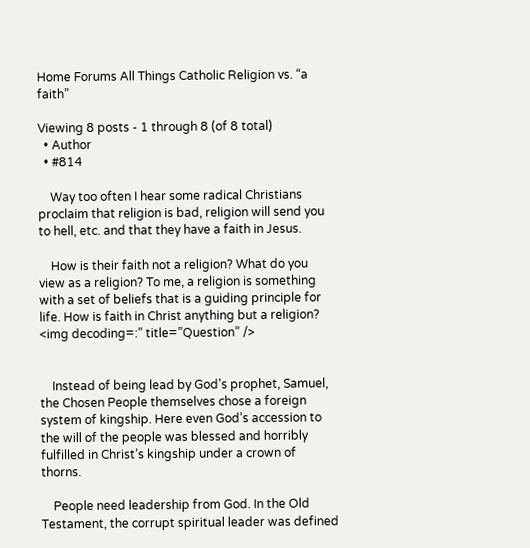Home Forums All Things Catholic Religion vs. “a faith”

Viewing 8 posts - 1 through 8 (of 8 total)
  • Author
  • #814

    Way too often I hear some radical Christians proclaim that religion is bad, religion will send you to hell, etc. and that they have a faith in Jesus.

    How is their faith not a religion? What do you view as a religion? To me, a religion is something with a set of beliefs that is a guiding principle for life. How is faith in Christ anything but a religion? <img decoding=:” title=”Question” />


    Instead of being lead by God’s prophet, Samuel, the Chosen People themselves chose a foreign system of kingship. Here even God’s accession to the will of the people was blessed and horribly fulfilled in Christ’s kingship under a crown of thorns.

    People need leadership from God. In the Old Testament, the corrupt spiritual leader was defined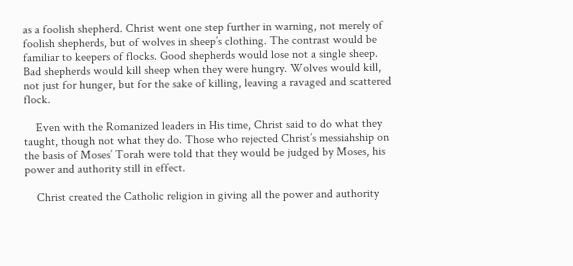as a foolish shepherd. Christ went one step further in warning, not merely of foolish shepherds, but of wolves in sheep’s clothing. The contrast would be familiar to keepers of flocks. Good shepherds would lose not a single sheep. Bad shepherds would kill sheep when they were hungry. Wolves would kill, not just for hunger, but for the sake of killing, leaving a ravaged and scattered flock.

    Even with the Romanized leaders in His time, Christ said to do what they taught, though not what they do. Those who rejected Christ’s messiahship on the basis of Moses’ Torah were told that they would be judged by Moses, his power and authority still in effect.

    Christ created the Catholic religion in giving all the power and authority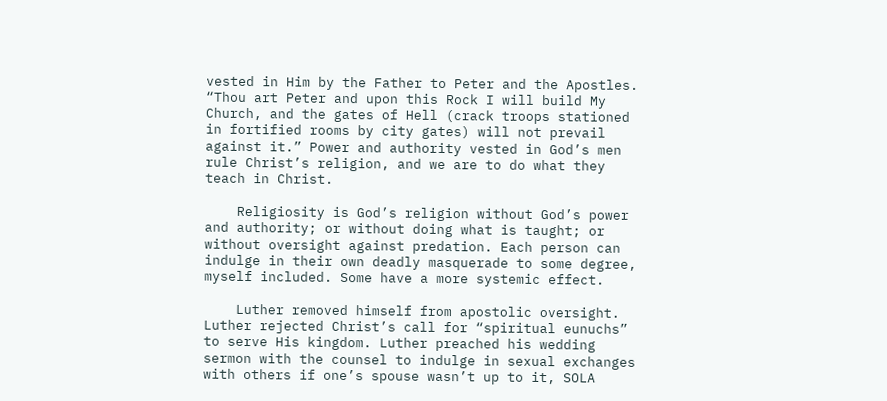vested in Him by the Father to Peter and the Apostles. “Thou art Peter and upon this Rock I will build My Church, and the gates of Hell (crack troops stationed in fortified rooms by city gates) will not prevail against it.” Power and authority vested in God’s men rule Christ’s religion, and we are to do what they teach in Christ.

    Religiosity is God’s religion without God’s power and authority; or without doing what is taught; or without oversight against predation. Each person can indulge in their own deadly masquerade to some degree, myself included. Some have a more systemic effect.

    Luther removed himself from apostolic oversight. Luther rejected Christ’s call for “spiritual eunuchs” to serve His kingdom. Luther preached his wedding sermon with the counsel to indulge in sexual exchanges with others if one’s spouse wasn’t up to it, SOLA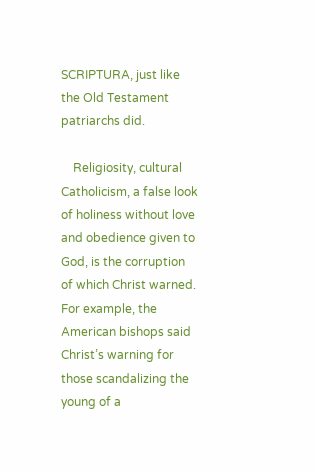SCRIPTURA, just like the Old Testament patriarchs did.

    Religiosity, cultural Catholicism, a false look of holiness without love and obedience given to God, is the corruption of which Christ warned. For example, the American bishops said Christ’s warning for those scandalizing the young of a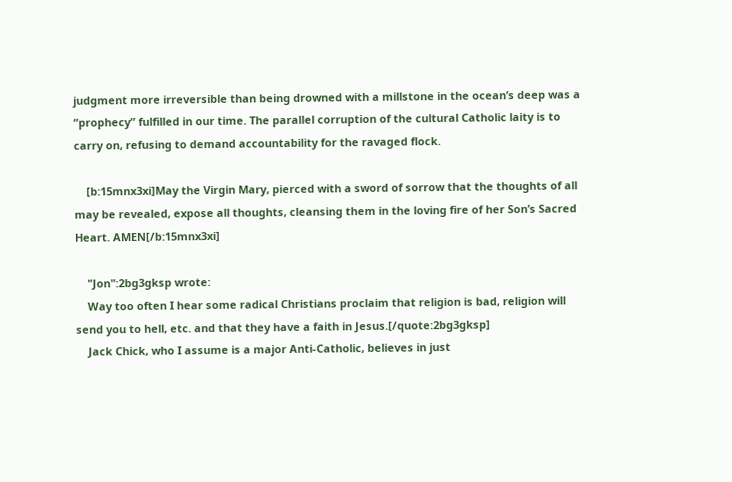judgment more irreversible than being drowned with a millstone in the ocean’s deep was a “prophecy” fulfilled in our time. The parallel corruption of the cultural Catholic laity is to carry on, refusing to demand accountability for the ravaged flock.

    [b:15mnx3xi]May the Virgin Mary, pierced with a sword of sorrow that the thoughts of all may be revealed, expose all thoughts, cleansing them in the loving fire of her Son’s Sacred Heart. AMEN[/b:15mnx3xi]

    "Jon":2bg3gksp wrote:
    Way too often I hear some radical Christians proclaim that religion is bad, religion will send you to hell, etc. and that they have a faith in Jesus.[/quote:2bg3gksp]
    Jack Chick, who I assume is a major Anti-Catholic, believes in just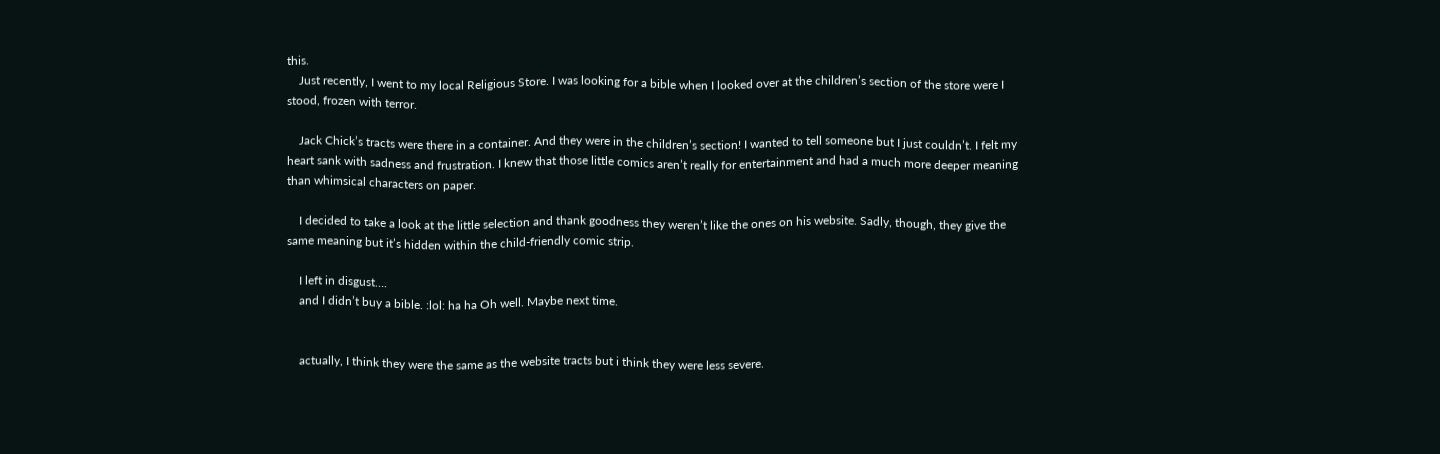this.
    Just recently, I went to my local Religious Store. I was looking for a bible when I looked over at the children’s section of the store were I stood, frozen with terror.

    Jack Chick’s tracts were there in a container. And they were in the children’s section! I wanted to tell someone but I just couldn’t. I felt my heart sank with sadness and frustration. I knew that those little comics aren’t really for entertainment and had a much more deeper meaning than whimsical characters on paper.

    I decided to take a look at the little selection and thank goodness they weren’t like the ones on his website. Sadly, though, they give the same meaning but it’s hidden within the child-friendly comic strip.

    I left in disgust….
    and I didn’t buy a bible. :lol: ha ha Oh well. Maybe next time.


    actually, I think they were the same as the website tracts but i think they were less severe.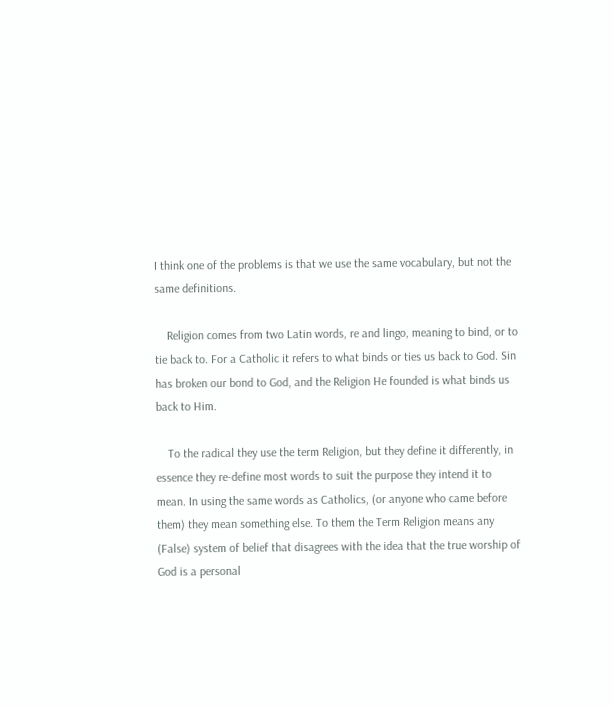I think one of the problems is that we use the same vocabulary, but not the same definitions.

    Religion comes from two Latin words, re and lingo, meaning to bind, or to tie back to. For a Catholic it refers to what binds or ties us back to God. Sin has broken our bond to God, and the Religion He founded is what binds us back to Him.

    To the radical they use the term Religion, but they define it differently, in essence they re-define most words to suit the purpose they intend it to mean. In using the same words as Catholics, (or anyone who came before them) they mean something else. To them the Term Religion means any (False) system of belief that disagrees with the idea that the true worship of God is a personal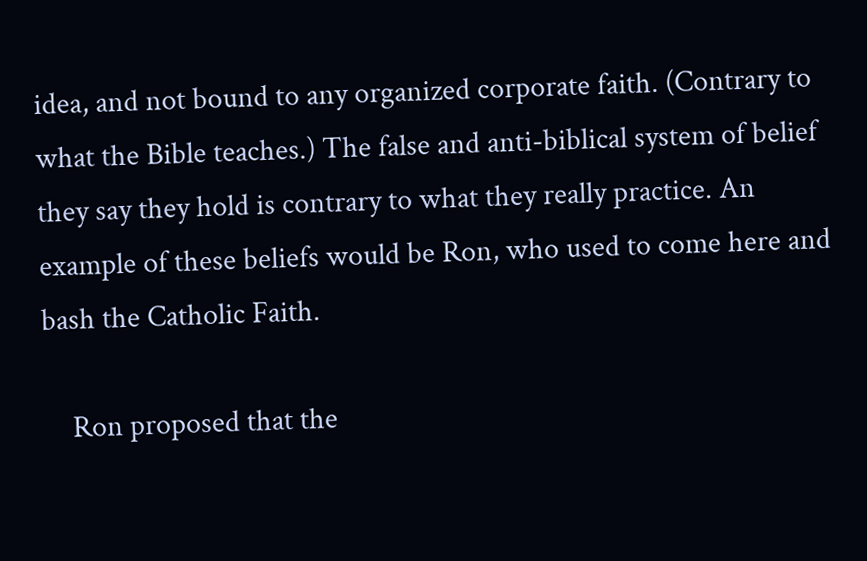idea, and not bound to any organized corporate faith. (Contrary to what the Bible teaches.) The false and anti-biblical system of belief they say they hold is contrary to what they really practice. An example of these beliefs would be Ron, who used to come here and bash the Catholic Faith.

    Ron proposed that the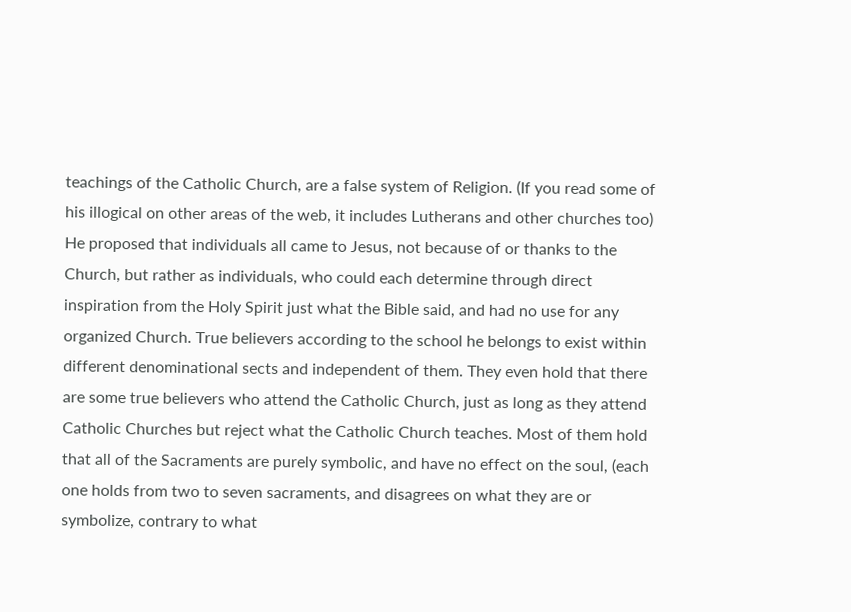teachings of the Catholic Church, are a false system of Religion. (If you read some of his illogical on other areas of the web, it includes Lutherans and other churches too) He proposed that individuals all came to Jesus, not because of or thanks to the Church, but rather as individuals, who could each determine through direct inspiration from the Holy Spirit just what the Bible said, and had no use for any organized Church. True believers according to the school he belongs to exist within different denominational sects and independent of them. They even hold that there are some true believers who attend the Catholic Church, just as long as they attend Catholic Churches but reject what the Catholic Church teaches. Most of them hold that all of the Sacraments are purely symbolic, and have no effect on the soul, (each one holds from two to seven sacraments, and disagrees on what they are or symbolize, contrary to what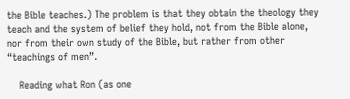the Bible teaches.) The problem is that they obtain the theology they teach and the system of belief they hold, not from the Bible alone, nor from their own study of the Bible, but rather from other “teachings of men”.

    Reading what Ron (as one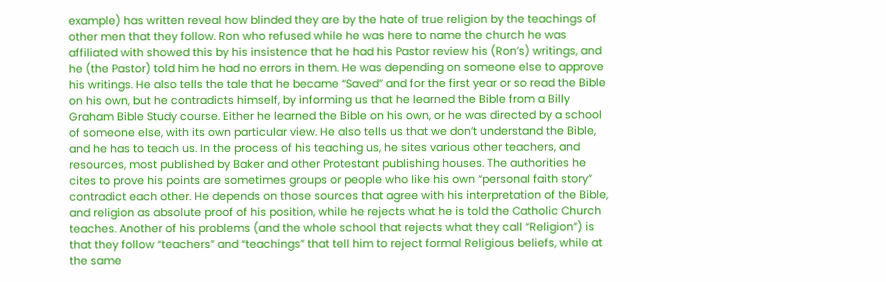example) has written reveal how blinded they are by the hate of true religion by the teachings of other men that they follow. Ron who refused while he was here to name the church he was affiliated with showed this by his insistence that he had his Pastor review his (Ron’s) writings, and he (the Pastor) told him he had no errors in them. He was depending on someone else to approve his writings. He also tells the tale that he became “Saved” and for the first year or so read the Bible on his own, but he contradicts himself, by informing us that he learned the Bible from a Billy Graham Bible Study course. Either he learned the Bible on his own, or he was directed by a school of someone else, with its own particular view. He also tells us that we don’t understand the Bible, and he has to teach us. In the process of his teaching us, he sites various other teachers, and resources, most published by Baker and other Protestant publishing houses. The authorities he cites to prove his points are sometimes groups or people who like his own “personal faith story” contradict each other. He depends on those sources that agree with his interpretation of the Bible, and religion as absolute proof of his position, while he rejects what he is told the Catholic Church teaches. Another of his problems (and the whole school that rejects what they call “Religion”) is that they follow “teachers” and “teachings” that tell him to reject formal Religious beliefs, while at the same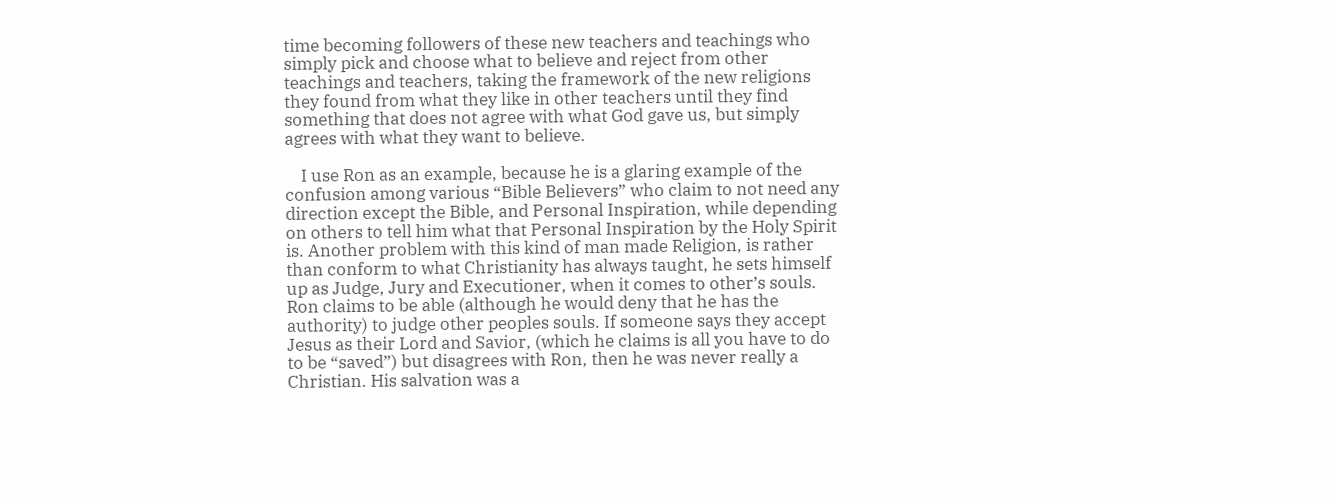time becoming followers of these new teachers and teachings who simply pick and choose what to believe and reject from other teachings and teachers, taking the framework of the new religions they found from what they like in other teachers until they find something that does not agree with what God gave us, but simply agrees with what they want to believe.

    I use Ron as an example, because he is a glaring example of the confusion among various “Bible Believers” who claim to not need any direction except the Bible, and Personal Inspiration, while depending on others to tell him what that Personal Inspiration by the Holy Spirit is. Another problem with this kind of man made Religion, is rather than conform to what Christianity has always taught, he sets himself up as Judge, Jury and Executioner, when it comes to other’s souls. Ron claims to be able (although he would deny that he has the authority) to judge other peoples souls. If someone says they accept Jesus as their Lord and Savior, (which he claims is all you have to do to be “saved”) but disagrees with Ron, then he was never really a Christian. His salvation was a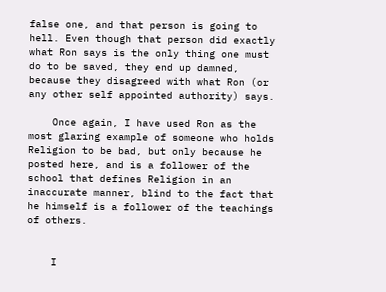false one, and that person is going to hell. Even though that person did exactly what Ron says is the only thing one must do to be saved, they end up damned, because they disagreed with what Ron (or any other self appointed authority) says.

    Once again, I have used Ron as the most glaring example of someone who holds Religion to be bad, but only because he posted here, and is a follower of the school that defines Religion in an inaccurate manner, blind to the fact that he himself is a follower of the teachings of others.


    I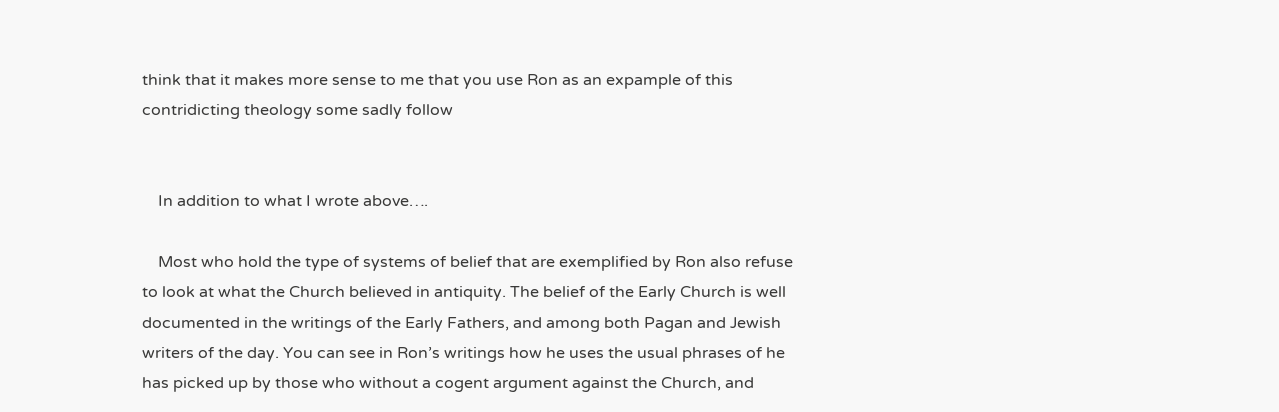think that it makes more sense to me that you use Ron as an expample of this contridicting theology some sadly follow


    In addition to what I wrote above….

    Most who hold the type of systems of belief that are exemplified by Ron also refuse to look at what the Church believed in antiquity. The belief of the Early Church is well documented in the writings of the Early Fathers, and among both Pagan and Jewish writers of the day. You can see in Ron’s writings how he uses the usual phrases of he has picked up by those who without a cogent argument against the Church, and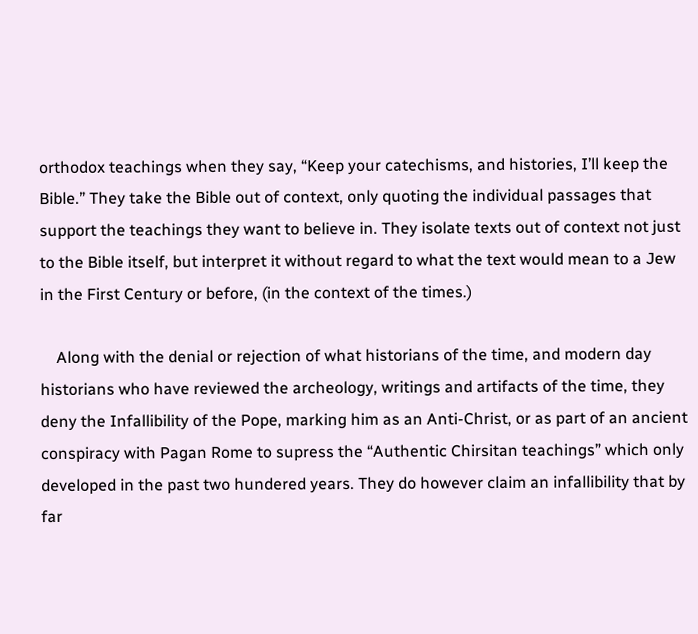orthodox teachings when they say, “Keep your catechisms, and histories, I’ll keep the Bible.” They take the Bible out of context, only quoting the individual passages that support the teachings they want to believe in. They isolate texts out of context not just to the Bible itself, but interpret it without regard to what the text would mean to a Jew in the First Century or before, (in the context of the times.)

    Along with the denial or rejection of what historians of the time, and modern day historians who have reviewed the archeology, writings and artifacts of the time, they deny the Infallibility of the Pope, marking him as an Anti-Christ, or as part of an ancient conspiracy with Pagan Rome to supress the “Authentic Chirsitan teachings” which only developed in the past two hundered years. They do however claim an infallibility that by far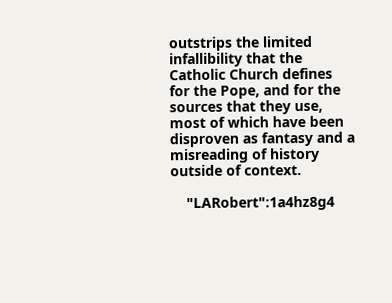outstrips the limited infallibility that the Catholic Church defines for the Pope, and for the sources that they use, most of which have been disproven as fantasy and a misreading of history outside of context.

    "LARobert":1a4hz8g4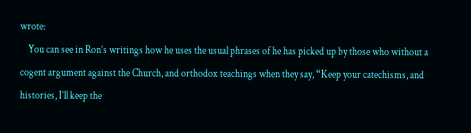wrote:
    You can see in Ron’s writings how he uses the usual phrases of he has picked up by those who without a cogent argument against the Church, and orthodox teachings when they say, “Keep your catechisms, and histories, I’ll keep the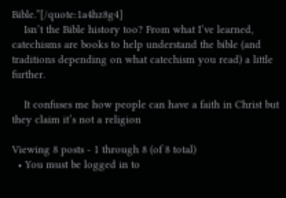Bible.”[/quote:1a4hz8g4]
    Isn’t the Bible history too? From what I’ve learned, catechisms are books to help understand the bible (and traditions depending on what catechism you read) a little further.

    It confuses me how people can have a faith in Christ but they claim it’s not a religion

Viewing 8 posts - 1 through 8 (of 8 total)
  • You must be logged in to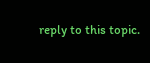reply to this topic.